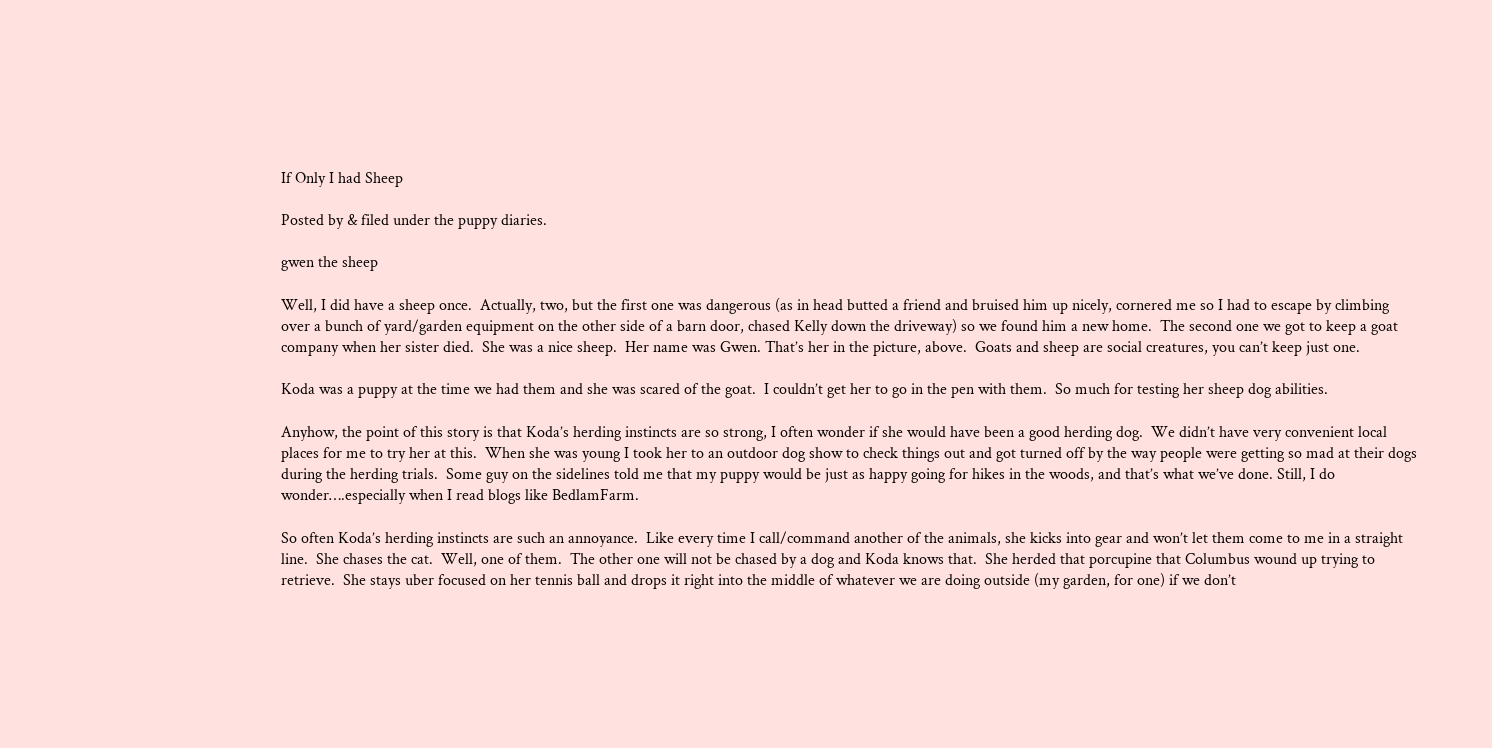If Only I had Sheep

Posted by & filed under the puppy diaries.

gwen the sheep

Well, I did have a sheep once.  Actually, two, but the first one was dangerous (as in head butted a friend and bruised him up nicely, cornered me so I had to escape by climbing over a bunch of yard/garden equipment on the other side of a barn door, chased Kelly down the driveway) so we found him a new home.  The second one we got to keep a goat company when her sister died.  She was a nice sheep.  Her name was Gwen. That’s her in the picture, above.  Goats and sheep are social creatures, you can’t keep just one.

Koda was a puppy at the time we had them and she was scared of the goat.  I couldn’t get her to go in the pen with them.  So much for testing her sheep dog abilities.

Anyhow, the point of this story is that Koda’s herding instincts are so strong, I often wonder if she would have been a good herding dog.  We didn’t have very convenient local places for me to try her at this.  When she was young I took her to an outdoor dog show to check things out and got turned off by the way people were getting so mad at their dogs during the herding trials.  Some guy on the sidelines told me that my puppy would be just as happy going for hikes in the woods, and that’s what we’ve done. Still, I do wonder….especially when I read blogs like BedlamFarm.

So often Koda’s herding instincts are such an annoyance.  Like every time I call/command another of the animals, she kicks into gear and won’t let them come to me in a straight line.  She chases the cat.  Well, one of them.  The other one will not be chased by a dog and Koda knows that.  She herded that porcupine that Columbus wound up trying to retrieve.  She stays uber focused on her tennis ball and drops it right into the middle of whatever we are doing outside (my garden, for one) if we don’t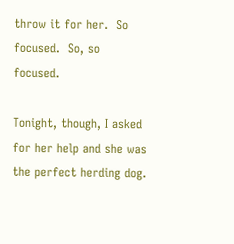throw it for her.  So focused.  So, so focused.

Tonight, though, I asked for her help and she was the perfect herding dog.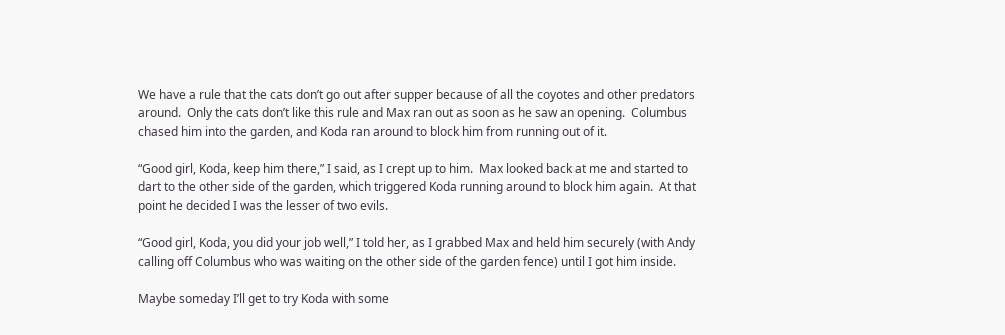We have a rule that the cats don’t go out after supper because of all the coyotes and other predators around.  Only the cats don’t like this rule and Max ran out as soon as he saw an opening.  Columbus chased him into the garden, and Koda ran around to block him from running out of it.

“Good girl, Koda, keep him there,” I said, as I crept up to him.  Max looked back at me and started to dart to the other side of the garden, which triggered Koda running around to block him again.  At that point he decided I was the lesser of two evils.

“Good girl, Koda, you did your job well,” I told her, as I grabbed Max and held him securely (with Andy calling off Columbus who was waiting on the other side of the garden fence) until I got him inside.

Maybe someday I’ll get to try Koda with some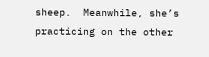sheep.  Meanwhile, she’s practicing on the other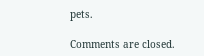pets.

Comments are closed.